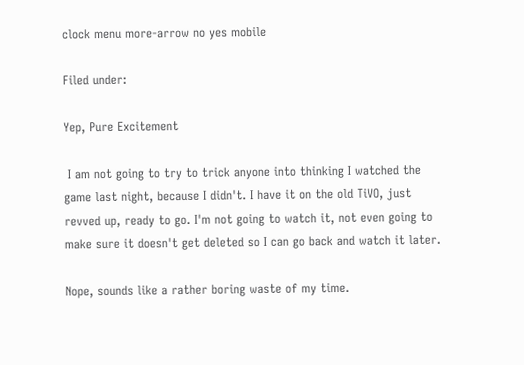clock menu more-arrow no yes mobile

Filed under:

Yep, Pure Excitement

 I am not going to try to trick anyone into thinking I watched the game last night, because I didn't. I have it on the old TiVO, just revved up, ready to go. I'm not going to watch it, not even going to make sure it doesn't get deleted so I can go back and watch it later.

Nope, sounds like a rather boring waste of my time.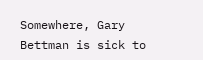Somewhere, Gary Bettman is sick to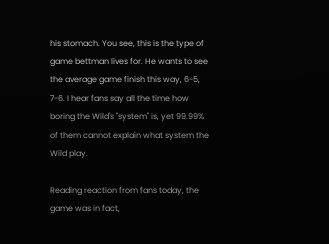his stomach. You see, this is the type of game bettman lives for. He wants to see the average game finish this way, 6-5, 7-6. I hear fans say all the time how boring the Wild's "system" is, yet 99.99% of them cannot explain what system the Wild play.

Reading reaction from fans today, the game was in fact,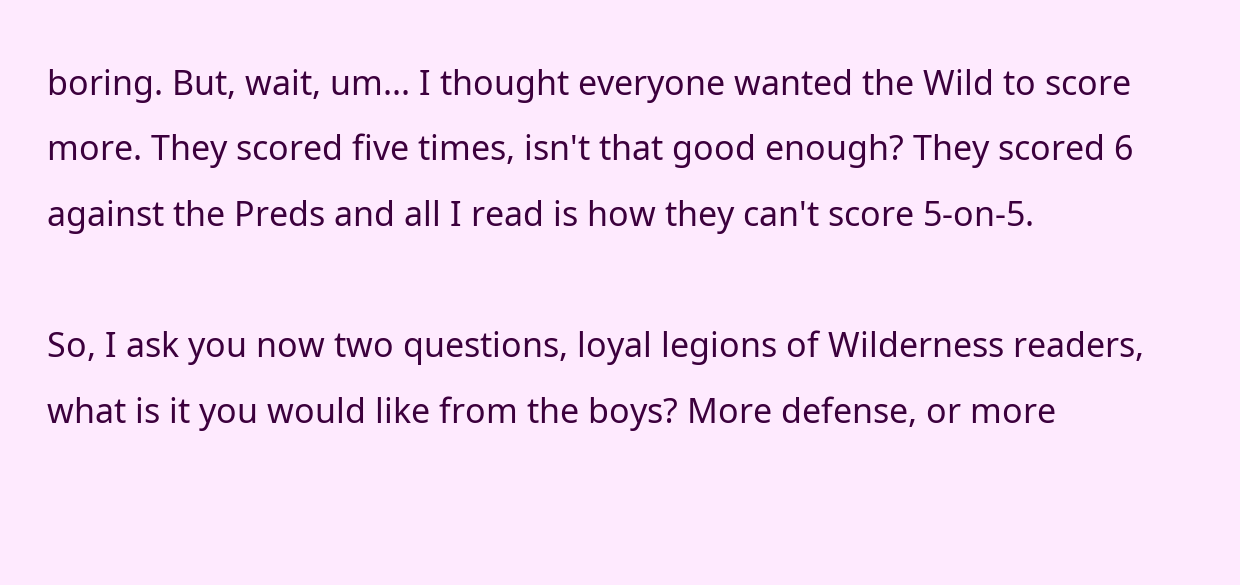boring. But, wait, um... I thought everyone wanted the Wild to score more. They scored five times, isn't that good enough? They scored 6 against the Preds and all I read is how they can't score 5-on-5.

So, I ask you now two questions, loyal legions of Wilderness readers, what is it you would like from the boys? More defense, or more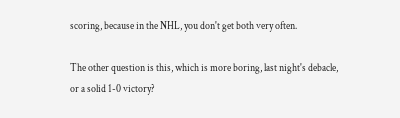scoring, because in the NHL, you don't get both very often.

The other question is this, which is more boring, last night's debacle, or a solid 1-0 victory?